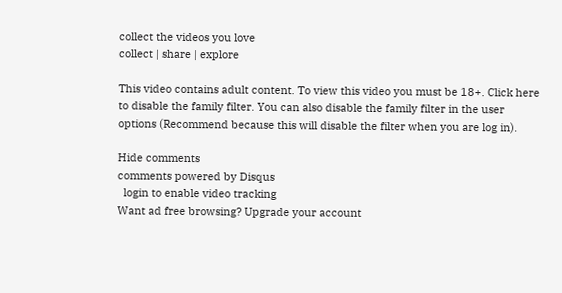collect the videos you love
collect | share | explore

This video contains adult content. To view this video you must be 18+. Click here to disable the family filter. You can also disable the family filter in the user options (Recommend because this will disable the filter when you are log in).

Hide comments
comments powered by Disqus
  login to enable video tracking
Want ad free browsing? Upgrade your account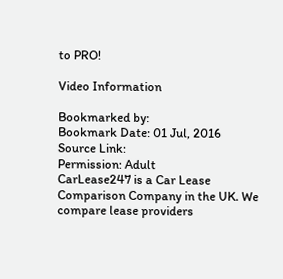to PRO!

Video Information

Bookmarked by:
Bookmark Date: 01 Jul, 2016
Source Link:
Permission: Adult
CarLease247 is a Car Lease Comparison Company in the UK. We compare lease providers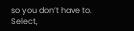so you don’t have to. Select,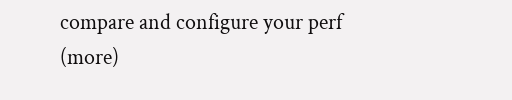compare and configure your perf (more)